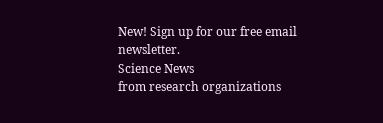New! Sign up for our free email newsletter.
Science News
from research organizations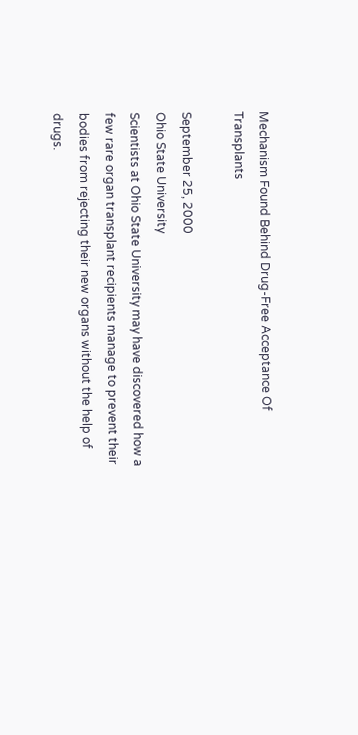Mechanism Found Behind Drug-Free Acceptance Of Transplants

September 25, 2000
Ohio State University
Scientists at Ohio State University may have discovered how a few rare organ transplant recipients manage to prevent their bodies from rejecting their new organs without the help of drugs.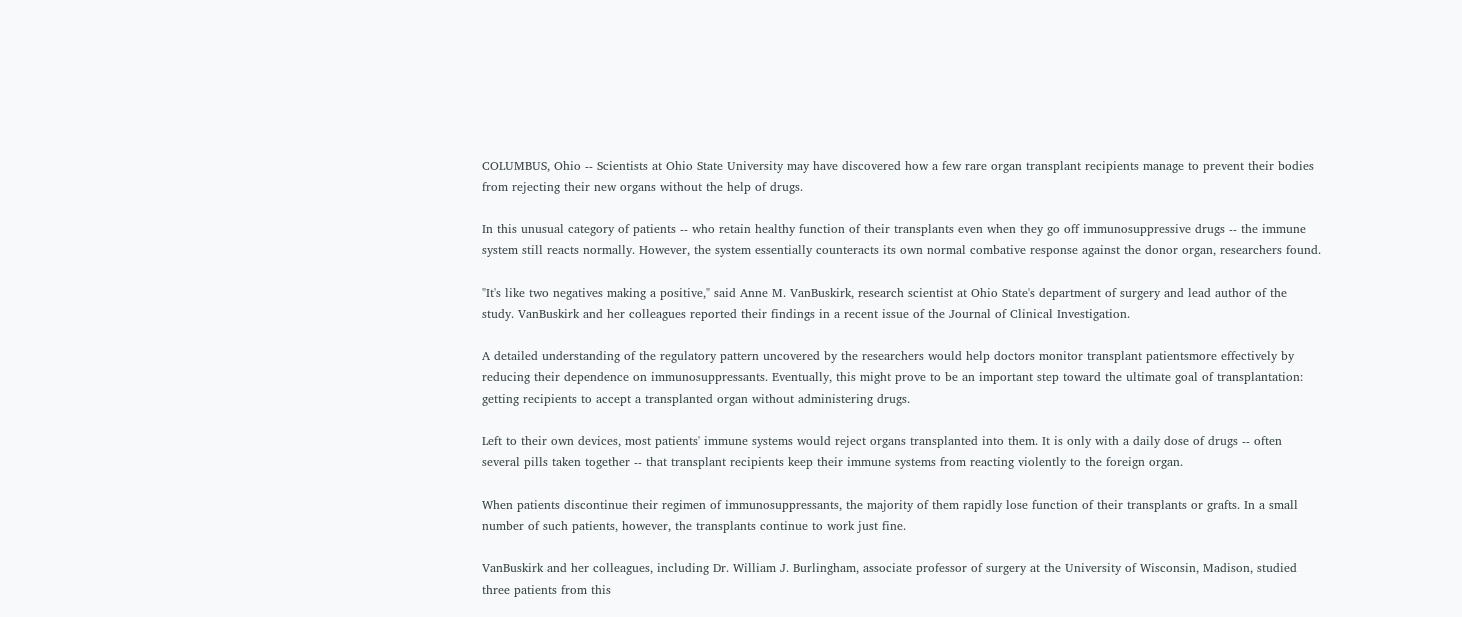COLUMBUS, Ohio -- Scientists at Ohio State University may have discovered how a few rare organ transplant recipients manage to prevent their bodies from rejecting their new organs without the help of drugs.

In this unusual category of patients -- who retain healthy function of their transplants even when they go off immunosuppressive drugs -- the immune system still reacts normally. However, the system essentially counteracts its own normal combative response against the donor organ, researchers found.

"It's like two negatives making a positive," said Anne M. VanBuskirk, research scientist at Ohio State's department of surgery and lead author of the study. VanBuskirk and her colleagues reported their findings in a recent issue of the Journal of Clinical Investigation.

A detailed understanding of the regulatory pattern uncovered by the researchers would help doctors monitor transplant patientsmore effectively by reducing their dependence on immunosuppressants. Eventually, this might prove to be an important step toward the ultimate goal of transplantation: getting recipients to accept a transplanted organ without administering drugs.

Left to their own devices, most patients' immune systems would reject organs transplanted into them. It is only with a daily dose of drugs -- often several pills taken together -- that transplant recipients keep their immune systems from reacting violently to the foreign organ.

When patients discontinue their regimen of immunosuppressants, the majority of them rapidly lose function of their transplants or grafts. In a small number of such patients, however, the transplants continue to work just fine.

VanBuskirk and her colleagues, including Dr. William J. Burlingham, associate professor of surgery at the University of Wisconsin, Madison, studied three patients from this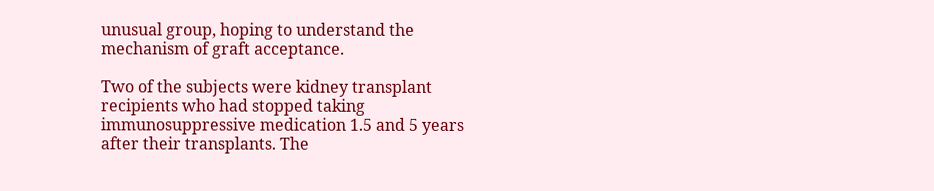unusual group, hoping to understand the mechanism of graft acceptance.

Two of the subjects were kidney transplant recipients who had stopped taking immunosuppressive medication 1.5 and 5 years after their transplants. The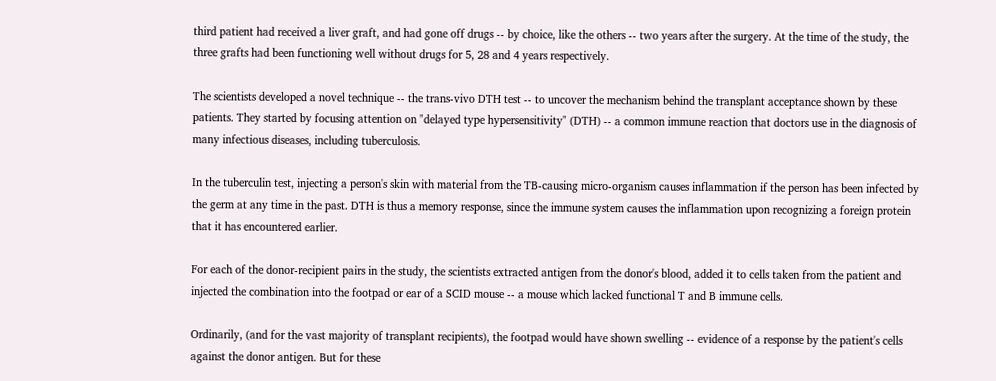third patient had received a liver graft, and had gone off drugs -- by choice, like the others -- two years after the surgery. At the time of the study, the three grafts had been functioning well without drugs for 5, 28 and 4 years respectively.

The scientists developed a novel technique -- the trans-vivo DTH test -- to uncover the mechanism behind the transplant acceptance shown by these patients. They started by focusing attention on "delayed type hypersensitivity" (DTH) -- a common immune reaction that doctors use in the diagnosis of many infectious diseases, including tuberculosis.

In the tuberculin test, injecting a person's skin with material from the TB-causing micro-organism causes inflammation if the person has been infected by the germ at any time in the past. DTH is thus a memory response, since the immune system causes the inflammation upon recognizing a foreign protein that it has encountered earlier.

For each of the donor-recipient pairs in the study, the scientists extracted antigen from the donor's blood, added it to cells taken from the patient and injected the combination into the footpad or ear of a SCID mouse -- a mouse which lacked functional T and B immune cells.

Ordinarily, (and for the vast majority of transplant recipients), the footpad would have shown swelling -- evidence of a response by the patient's cells against the donor antigen. But for these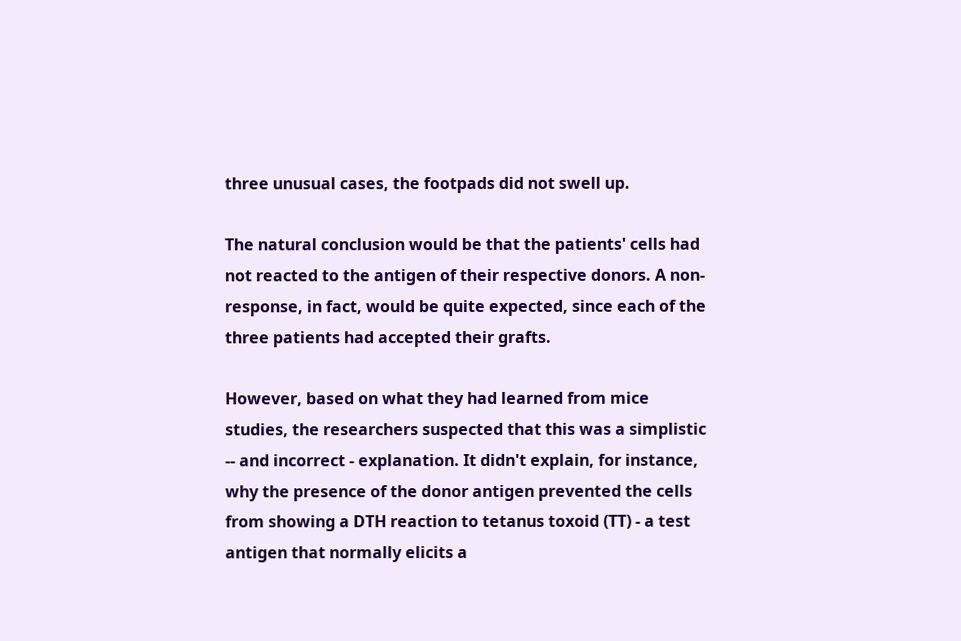three unusual cases, the footpads did not swell up.

The natural conclusion would be that the patients' cells had not reacted to the antigen of their respective donors. A non-response, in fact, would be quite expected, since each of the three patients had accepted their grafts.

However, based on what they had learned from mice studies, the researchers suspected that this was a simplistic -- and incorrect - explanation. It didn't explain, for instance, why the presence of the donor antigen prevented the cells from showing a DTH reaction to tetanus toxoid (TT) - a test antigen that normally elicits a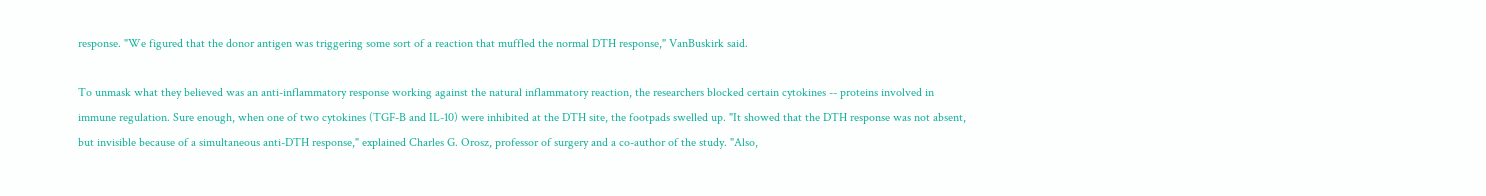response. "We figured that the donor antigen was triggering some sort of a reaction that muffled the normal DTH response," VanBuskirk said.

To unmask what they believed was an anti-inflammatory response working against the natural inflammatory reaction, the researchers blocked certain cytokines -- proteins involved in immune regulation. Sure enough, when one of two cytokines (TGF-B and IL-10) were inhibited at the DTH site, the footpads swelled up. "It showed that the DTH response was not absent, but invisible because of a simultaneous anti-DTH response," explained Charles G. Orosz, professor of surgery and a co-author of the study. "Also,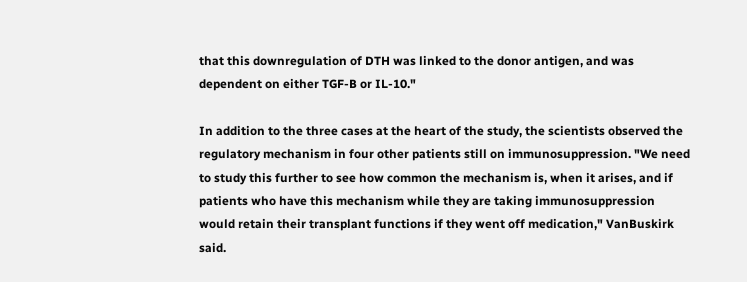that this downregulation of DTH was linked to the donor antigen, and was dependent on either TGF-B or IL-10."

In addition to the three cases at the heart of the study, the scientists observed the regulatory mechanism in four other patients still on immunosuppression. "We need to study this further to see how common the mechanism is, when it arises, and if patients who have this mechanism while they are taking immunosuppression would retain their transplant functions if they went off medication," VanBuskirk said.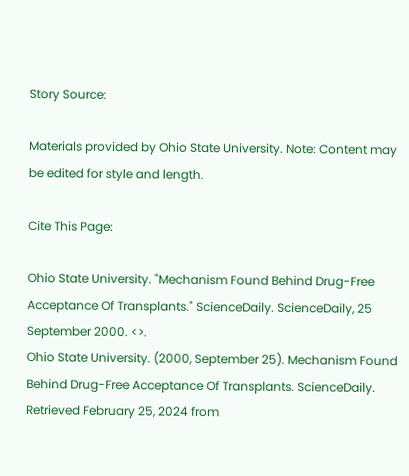Story Source:

Materials provided by Ohio State University. Note: Content may be edited for style and length.

Cite This Page:

Ohio State University. "Mechanism Found Behind Drug-Free Acceptance Of Transplants." ScienceDaily. ScienceDaily, 25 September 2000. <>.
Ohio State University. (2000, September 25). Mechanism Found Behind Drug-Free Acceptance Of Transplants. ScienceDaily. Retrieved February 25, 2024 from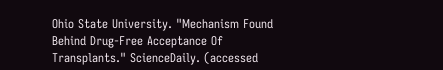Ohio State University. "Mechanism Found Behind Drug-Free Acceptance Of Transplants." ScienceDaily. (accessed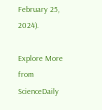February 25, 2024).

Explore More
from ScienceDaily